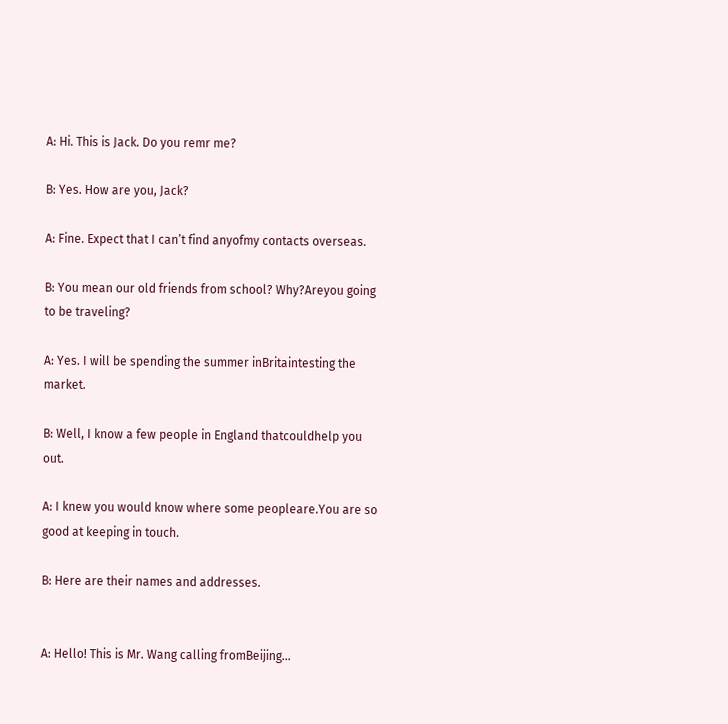A: Hi. This is Jack. Do you remr me?

B: Yes. How are you, Jack?

A: Fine. Expect that I can’t find anyofmy contacts overseas.

B: You mean our old friends from school? Why?Areyou going to be traveling?

A: Yes. I will be spending the summer inBritaintesting the market.

B: Well, I know a few people in England thatcouldhelp you out.

A: I knew you would know where some peopleare.You are so good at keeping in touch.

B: Here are their names and addresses.


A: Hello! This is Mr. Wang calling fromBeijing...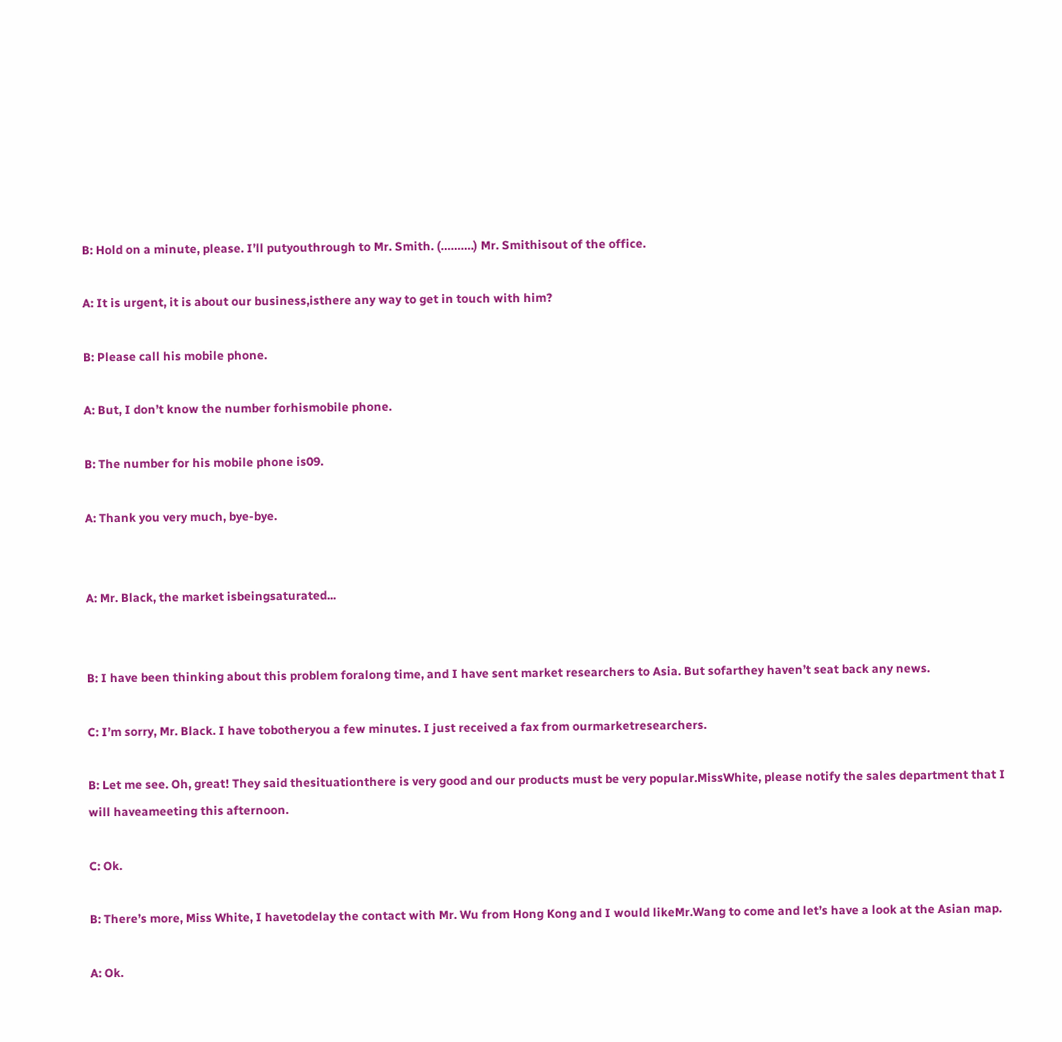B: Hold on a minute, please. I’ll putyouthrough to Mr. Smith. (……….) Mr. Smithisout of the office.

A: It is urgent, it is about our business,isthere any way to get in touch with him?

B: Please call his mobile phone.

A: But, I don’t know the number forhismobile phone.

B: The number for his mobile phone is09.

A: Thank you very much, bye-bye.


A: Mr. Black, the market isbeingsaturated...


B: I have been thinking about this problem foralong time, and I have sent market researchers to Asia. But sofarthey haven’t seat back any news.

C: I’m sorry, Mr. Black. I have tobotheryou a few minutes. I just received a fax from ourmarketresearchers.

B: Let me see. Oh, great! They said thesituationthere is very good and our products must be very popular.MissWhite, please notify the sales department that I will haveameeting this afternoon.

C: Ok.

B: There’s more, Miss White, I havetodelay the contact with Mr. Wu from Hong Kong and I would likeMr.Wang to come and let’s have a look at the Asian map.

A: Ok.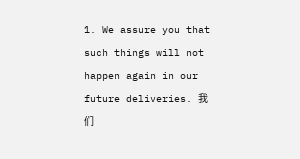1. We assure you that such things will not happen again in our future deliveries. 我们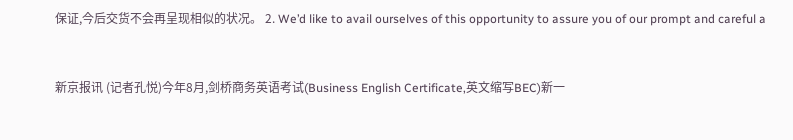保证,今后交货不会再呈现相似的状况。 2. We’d like to avail ourselves of this opportunity to assure you of our prompt and careful a


新京报讯 (记者孔悦)今年8月,剑桥商务英语考试(Business English Certificate,英文缩写BEC)新一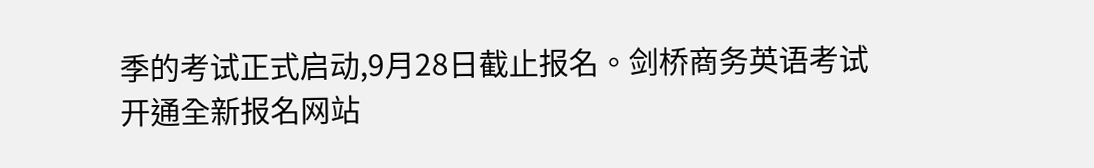季的考试正式启动,9月28日截止报名。剑桥商务英语考试开通全新报名网站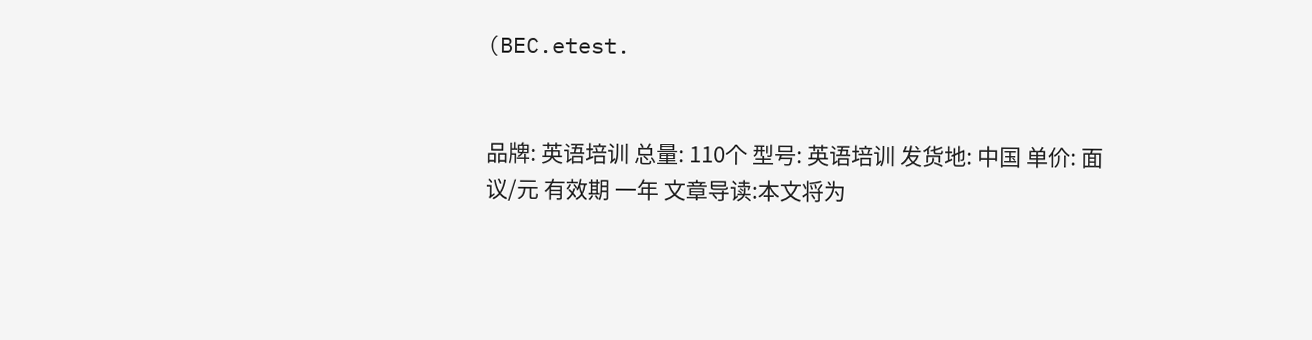(BEC.etest.


品牌: 英语培训 总量: 110个 型号: 英语培训 发货地: 中国 单价: 面议/元 有效期 一年 文章导读:本文将为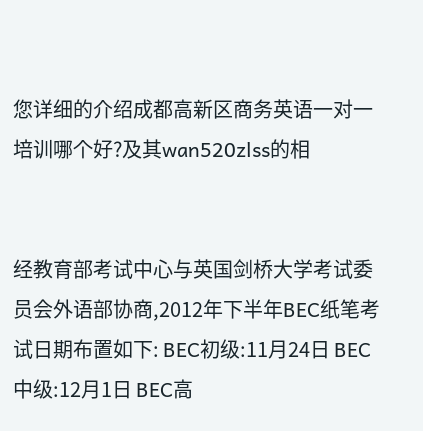您详细的介绍成都高新区商务英语一对一培训哪个好?及其wan520zlss的相


经教育部考试中心与英国剑桥大学考试委员会外语部协商,2012年下半年BEC纸笔考试日期布置如下: BEC初级:11月24日 BEC中级:12月1日 BEC高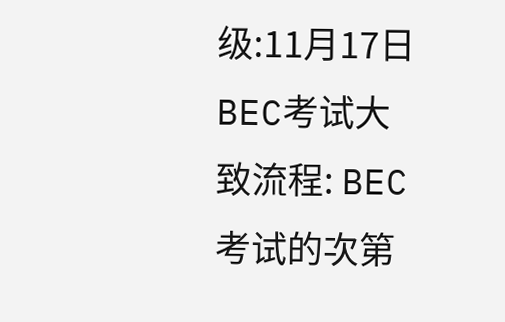级:11月17日 BEC考试大致流程: BEC考试的次第